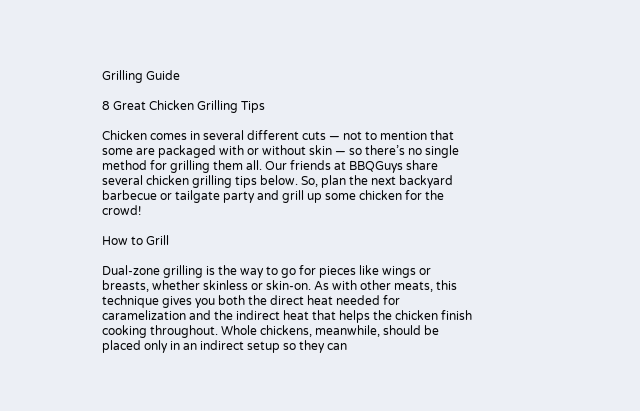Grilling Guide

8 Great Chicken Grilling Tips

Chicken comes in several different cuts — not to mention that some are packaged with or without skin — so there’s no single method for grilling them all. Our friends at BBQGuys share several chicken grilling tips below. So, plan the next backyard barbecue or tailgate party and grill up some chicken for the crowd!

How to Grill

Dual-zone grilling is the way to go for pieces like wings or breasts, whether skinless or skin-on. As with other meats, this technique gives you both the direct heat needed for caramelization and the indirect heat that helps the chicken finish cooking throughout. Whole chickens, meanwhile, should be placed only in an indirect setup so they can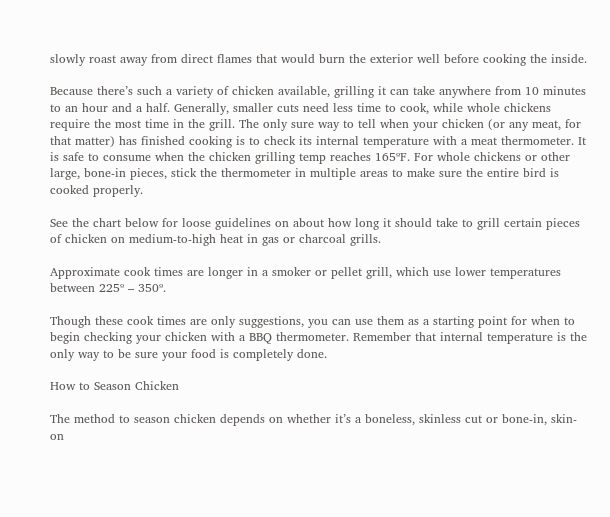slowly roast away from direct flames that would burn the exterior well before cooking the inside.

Because there’s such a variety of chicken available, grilling it can take anywhere from 10 minutes to an hour and a half. Generally, smaller cuts need less time to cook, while whole chickens require the most time in the grill. The only sure way to tell when your chicken (or any meat, for that matter) has finished cooking is to check its internal temperature with a meat thermometer. It is safe to consume when the chicken grilling temp reaches 165ºF. For whole chickens or other large, bone-in pieces, stick the thermometer in multiple areas to make sure the entire bird is cooked properly.

See the chart below for loose guidelines on about how long it should take to grill certain pieces of chicken on medium-to-high heat in gas or charcoal grills.

Approximate cook times are longer in a smoker or pellet grill, which use lower temperatures between 225º – 350º.

Though these cook times are only suggestions, you can use them as a starting point for when to begin checking your chicken with a BBQ thermometer. Remember that internal temperature is the only way to be sure your food is completely done.

How to Season Chicken

The method to season chicken depends on whether it’s a boneless, skinless cut or bone-in, skin-on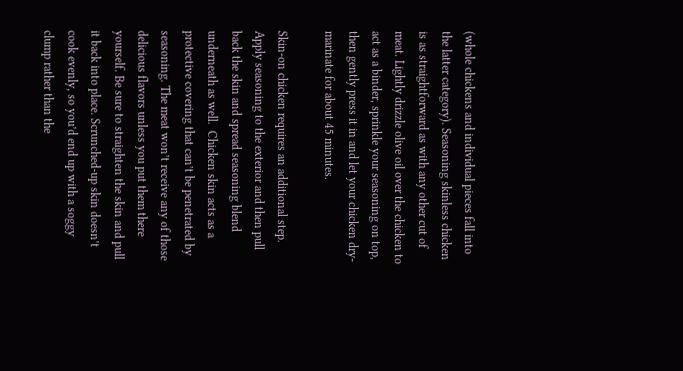(whole chickens and individual pieces fall into the latter category). Seasoning skinless chicken is as straightforward as with any other cut of meat. Lightly drizzle olive oil over the chicken to act as a binder, sprinkle your seasoning on top, then gently press it in and let your chicken dry-marinate for about 45 minutes.

Skin-on chicken requires an additional step. Apply seasoning to the exterior and then pull back the skin and spread seasoning blend underneath as well.  Chicken skin acts as a protective covering that can’t be penetrated by seasoning. The meat won’t receive any of those delicious flavors unless you put them there yourself. Be sure to straighten the skin and pull it back into place. Scrunched-up skin doesn’t cook evenly, so you’d end up with a soggy clump rather than the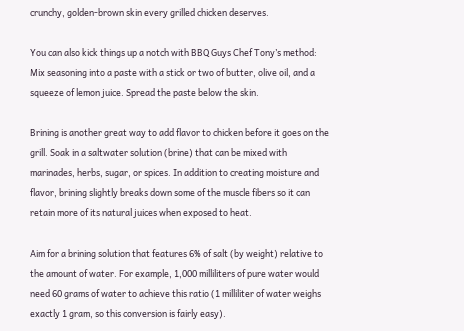crunchy, golden-brown skin every grilled chicken deserves.

You can also kick things up a notch with BBQ Guys Chef Tony’s method: Mix seasoning into a paste with a stick or two of butter, olive oil, and a squeeze of lemon juice. Spread the paste below the skin.

Brining is another great way to add flavor to chicken before it goes on the grill. Soak in a saltwater solution (brine) that can be mixed with marinades, herbs, sugar, or spices. In addition to creating moisture and flavor, brining slightly breaks down some of the muscle fibers so it can retain more of its natural juices when exposed to heat.

Aim for a brining solution that features 6% of salt (by weight) relative to the amount of water. For example, 1,000 milliliters of pure water would need 60 grams of water to achieve this ratio (1 milliliter of water weighs exactly 1 gram, so this conversion is fairly easy).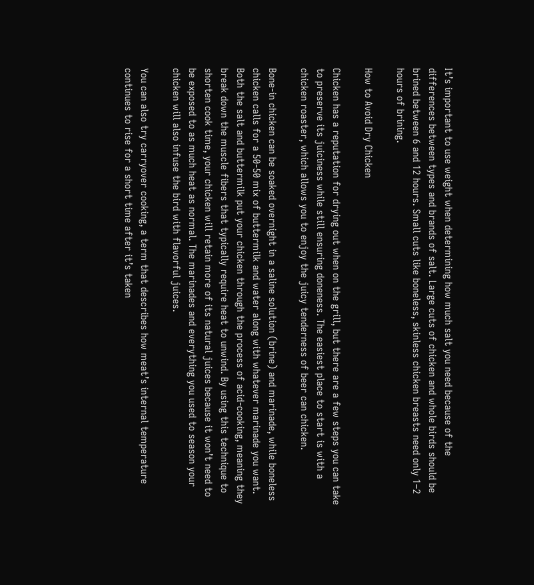It’s important to use weight when determining how much salt you need because of the differences between types and brands of salt. Large cuts of chicken and whole birds should be brined between 6 and 12 hours. Small cuts like boneless, skinless chicken breasts need only 1–2 hours of brining.

How to Avoid Dry Chicken

Chicken has a reputation for drying out when on the grill, but there are a few steps you can take to preserve its juiciness while still ensuring doneness. The easiest place to start is with a chicken roaster, which allows you to enjoy the juicy tenderness of beer can chicken.

Bone-in chicken can be soaked overnight in a saline solution (brine) and marinade, while boneless chicken calls for a 50-50 mix of buttermilk and water along with whatever marinade you want. Both the salt and buttermilk put your chicken through the process of acid-cooking, meaning they break down the muscle fibers that typically require heat to unwind. By using this technique to shorten cook time, your chicken will retain more of its natural juices because it won’t need to be exposed to as much heat as normal. The marinades and everything you used to season your chicken will also infuse the bird with flavorful juices.

You can also try carryover cooking, a term that describes how meat’s internal temperature continues to rise for a short time after it’s taken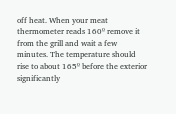off heat. When your meat thermometer reads 160º remove it from the grill and wait a few minutes. The temperature should rise to about 165º before the exterior significantly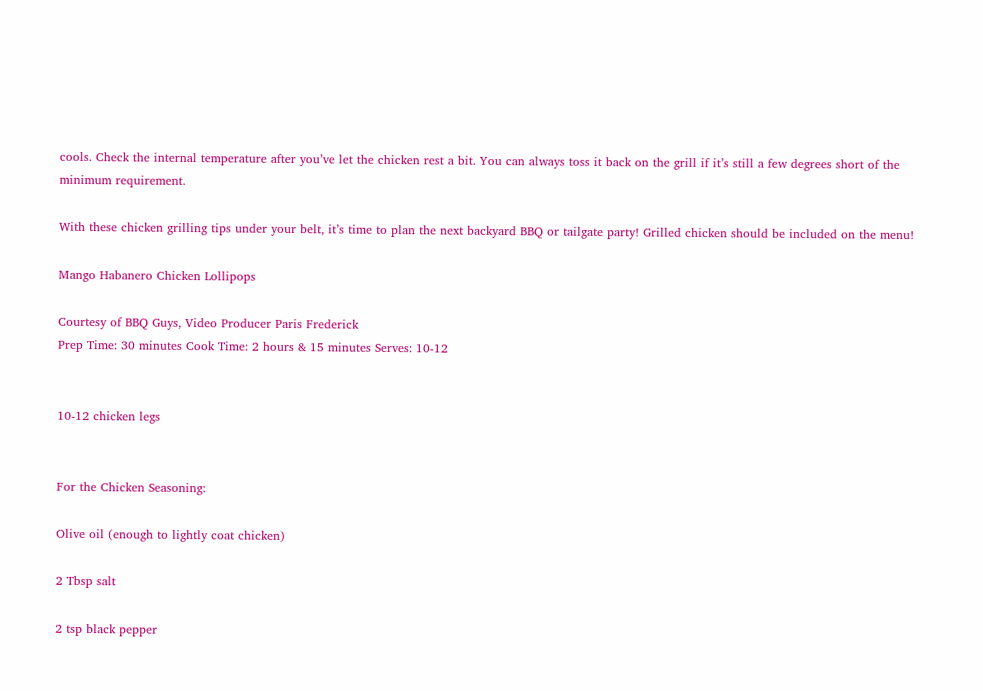cools. Check the internal temperature after you’ve let the chicken rest a bit. You can always toss it back on the grill if it’s still a few degrees short of the minimum requirement.

With these chicken grilling tips under your belt, it’s time to plan the next backyard BBQ or tailgate party! Grilled chicken should be included on the menu!

Mango Habanero Chicken Lollipops

Courtesy of BBQ Guys, Video Producer Paris Frederick
Prep Time: 30 minutes Cook Time: 2 hours & 15 minutes Serves: 10-12


10-12 chicken legs


For the Chicken Seasoning:

Olive oil (enough to lightly coat chicken)

2 Tbsp salt

2 tsp black pepper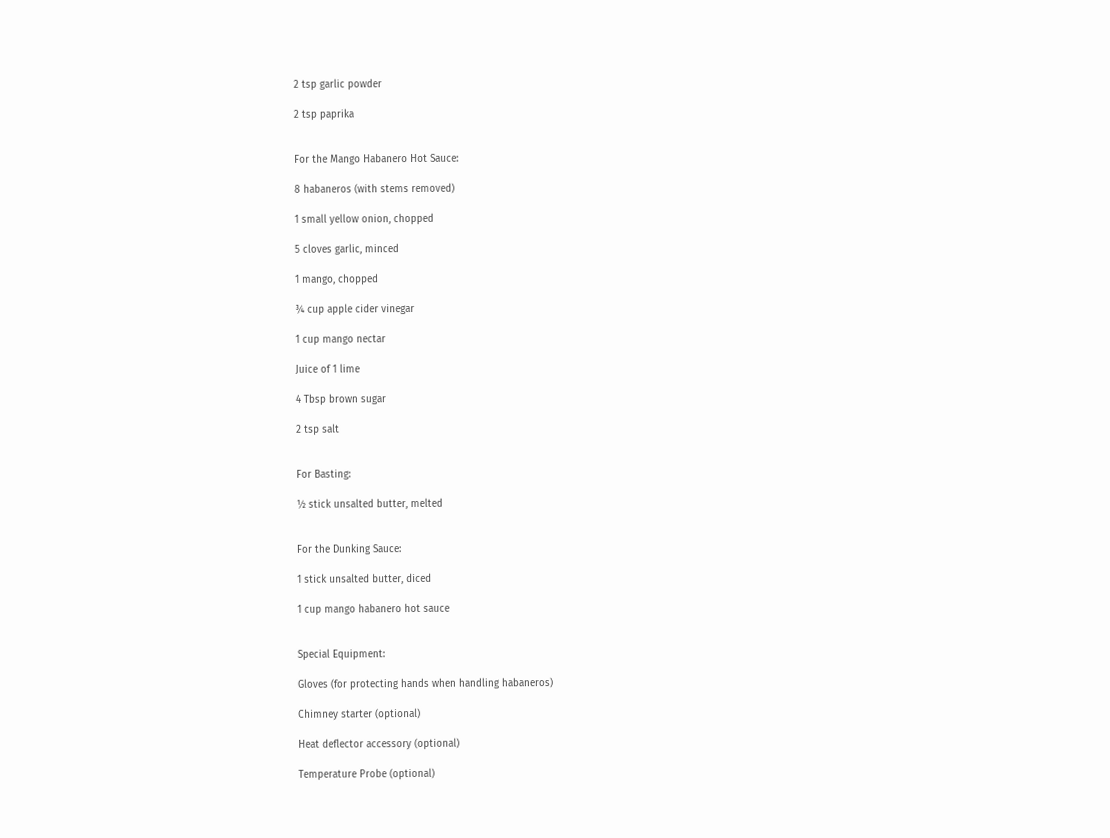2 tsp garlic powder

2 tsp paprika


For the Mango Habanero Hot Sauce:

8 habaneros (with stems removed)

1 small yellow onion, chopped

5 cloves garlic, minced

1 mango, chopped

¾ cup apple cider vinegar

1 cup mango nectar

Juice of 1 lime

4 Tbsp brown sugar

2 tsp salt


For Basting:

½ stick unsalted butter, melted


For the Dunking Sauce:

1 stick unsalted butter, diced

1 cup mango habanero hot sauce


Special Equipment:

Gloves (for protecting hands when handling habaneros)

Chimney starter (optional)

Heat deflector accessory (optional)

Temperature Probe (optional)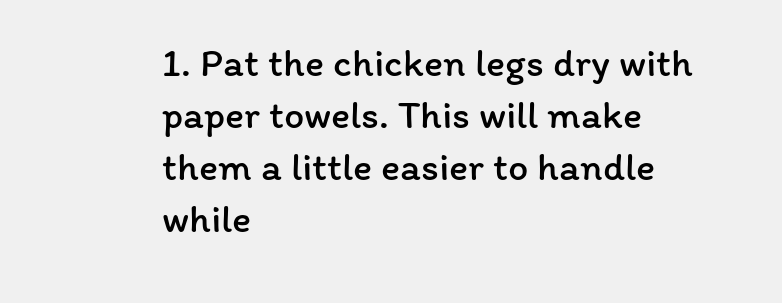1. Pat the chicken legs dry with paper towels. This will make them a little easier to handle while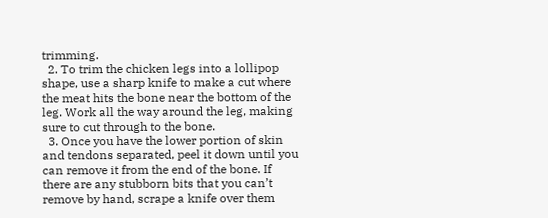trimming.
  2. To trim the chicken legs into a lollipop shape, use a sharp knife to make a cut where the meat hits the bone near the bottom of the leg. Work all the way around the leg, making sure to cut through to the bone.
  3. Once you have the lower portion of skin and tendons separated, peel it down until you can remove it from the end of the bone. If there are any stubborn bits that you can’t remove by hand, scrape a knife over them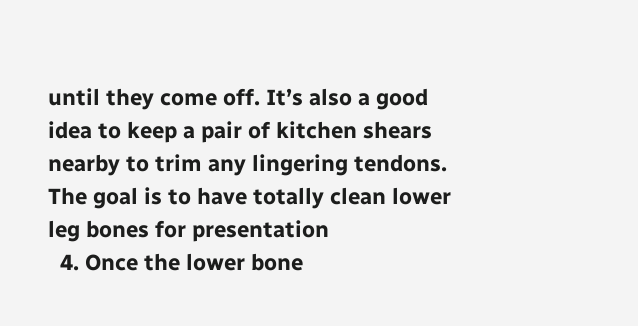until they come off. It’s also a good idea to keep a pair of kitchen shears nearby to trim any lingering tendons. The goal is to have totally clean lower leg bones for presentation
  4. Once the lower bone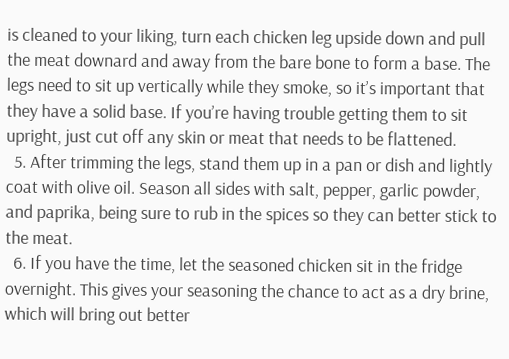is cleaned to your liking, turn each chicken leg upside down and pull the meat downard and away from the bare bone to form a base. The legs need to sit up vertically while they smoke, so it’s important that they have a solid base. If you’re having trouble getting them to sit upright, just cut off any skin or meat that needs to be flattened.
  5. After trimming the legs, stand them up in a pan or dish and lightly coat with olive oil. Season all sides with salt, pepper, garlic powder, and paprika, being sure to rub in the spices so they can better stick to the meat.
  6. If you have the time, let the seasoned chicken sit in the fridge overnight. This gives your seasoning the chance to act as a dry brine, which will bring out better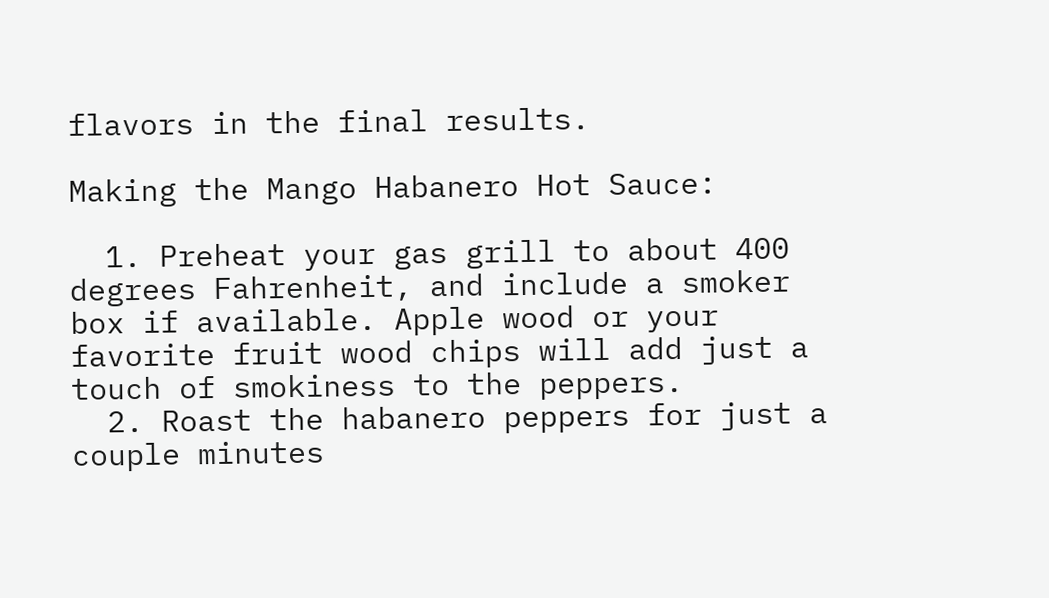flavors in the final results.

Making the Mango Habanero Hot Sauce:

  1. Preheat your gas grill to about 400 degrees Fahrenheit, and include a smoker box if available. Apple wood or your favorite fruit wood chips will add just a touch of smokiness to the peppers.
  2. Roast the habanero peppers for just a couple minutes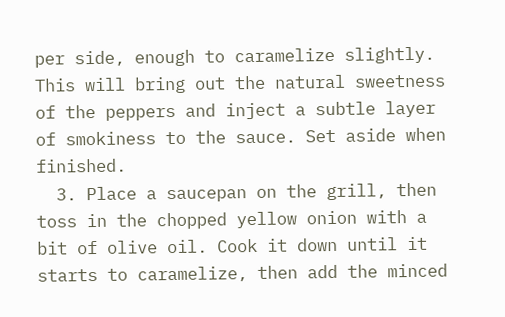per side, enough to caramelize slightly. This will bring out the natural sweetness of the peppers and inject a subtle layer of smokiness to the sauce. Set aside when finished.
  3. Place a saucepan on the grill, then toss in the chopped yellow onion with a bit of olive oil. Cook it down until it starts to caramelize, then add the minced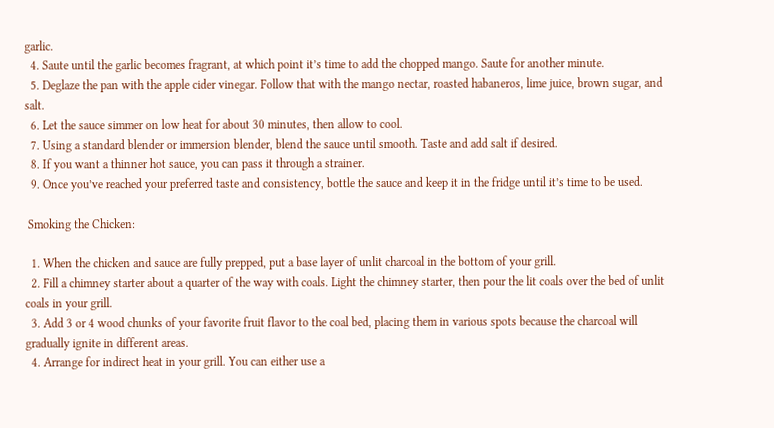garlic.
  4. Saute until the garlic becomes fragrant, at which point it’s time to add the chopped mango. Saute for another minute.
  5. Deglaze the pan with the apple cider vinegar. Follow that with the mango nectar, roasted habaneros, lime juice, brown sugar, and salt.
  6. Let the sauce simmer on low heat for about 30 minutes, then allow to cool.
  7. Using a standard blender or immersion blender, blend the sauce until smooth. Taste and add salt if desired.
  8. If you want a thinner hot sauce, you can pass it through a strainer.
  9. Once you’ve reached your preferred taste and consistency, bottle the sauce and keep it in the fridge until it’s time to be used.

 Smoking the Chicken:

  1. When the chicken and sauce are fully prepped, put a base layer of unlit charcoal in the bottom of your grill.
  2. Fill a chimney starter about a quarter of the way with coals. Light the chimney starter, then pour the lit coals over the bed of unlit coals in your grill.
  3. Add 3 or 4 wood chunks of your favorite fruit flavor to the coal bed, placing them in various spots because the charcoal will gradually ignite in different areas.
  4. Arrange for indirect heat in your grill. You can either use a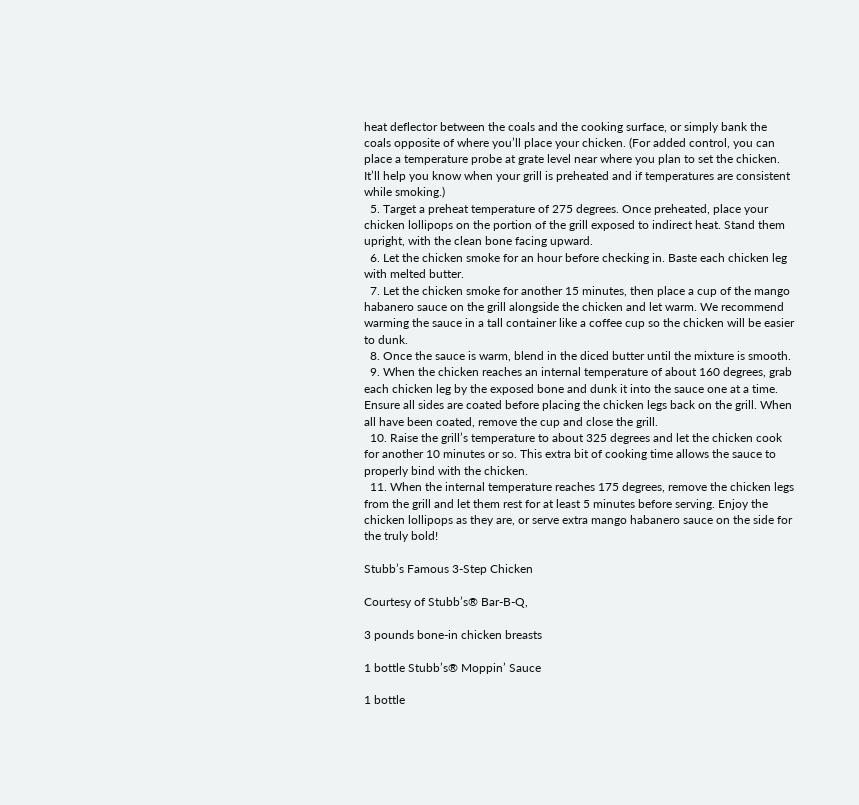heat deflector between the coals and the cooking surface, or simply bank the coals opposite of where you’ll place your chicken. (For added control, you can place a temperature probe at grate level near where you plan to set the chicken. It’ll help you know when your grill is preheated and if temperatures are consistent while smoking.)
  5. Target a preheat temperature of 275 degrees. Once preheated, place your chicken lollipops on the portion of the grill exposed to indirect heat. Stand them upright, with the clean bone facing upward.
  6. Let the chicken smoke for an hour before checking in. Baste each chicken leg with melted butter.
  7. Let the chicken smoke for another 15 minutes, then place a cup of the mango habanero sauce on the grill alongside the chicken and let warm. We recommend warming the sauce in a tall container like a coffee cup so the chicken will be easier to dunk.
  8. Once the sauce is warm, blend in the diced butter until the mixture is smooth.
  9. When the chicken reaches an internal temperature of about 160 degrees, grab each chicken leg by the exposed bone and dunk it into the sauce one at a time. Ensure all sides are coated before placing the chicken legs back on the grill. When all have been coated, remove the cup and close the grill.
  10. Raise the grill’s temperature to about 325 degrees and let the chicken cook for another 10 minutes or so. This extra bit of cooking time allows the sauce to properly bind with the chicken.
  11. When the internal temperature reaches 175 degrees, remove the chicken legs from the grill and let them rest for at least 5 minutes before serving. Enjoy the chicken lollipops as they are, or serve extra mango habanero sauce on the side for the truly bold!

Stubb’s Famous 3-Step Chicken

Courtesy of Stubb’s® Bar-B-Q,

3 pounds bone-in chicken breasts

1 bottle Stubb’s® Moppin’ Sauce

1 bottle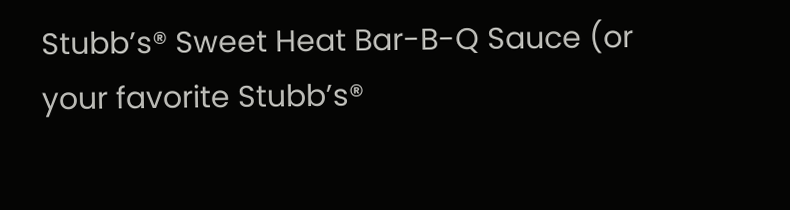Stubb’s® Sweet Heat Bar-B-Q Sauce (or your favorite Stubb’s®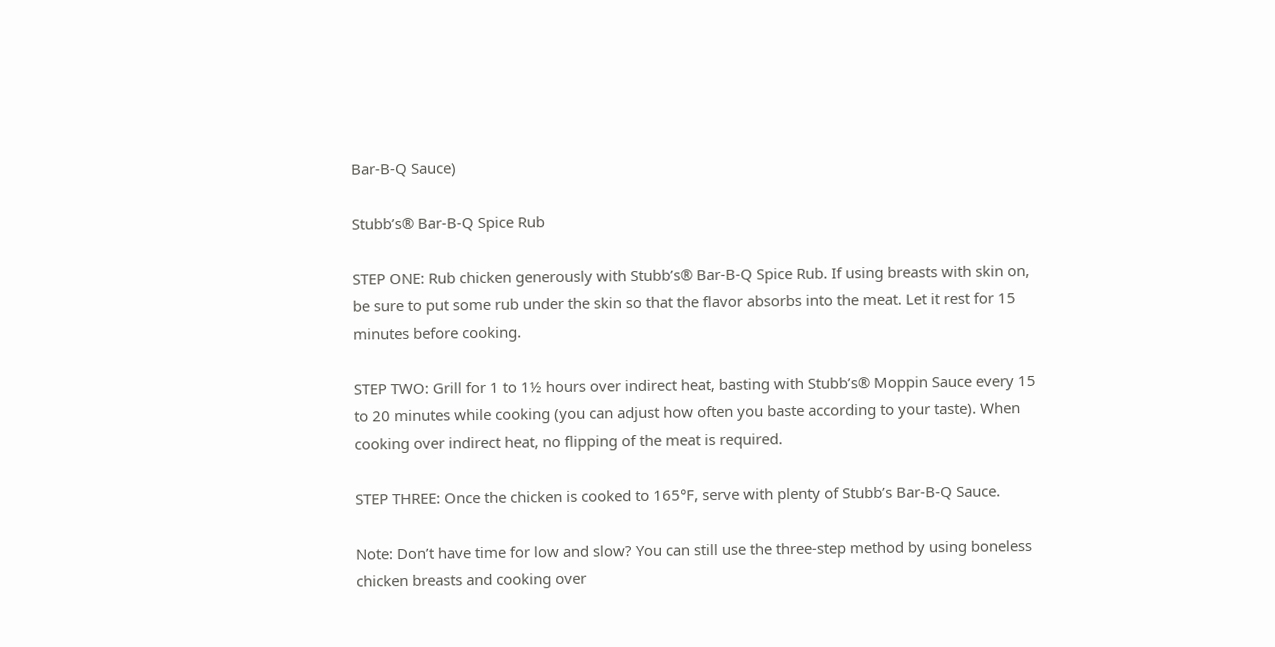Bar-B-Q Sauce)

Stubb’s® Bar-B-Q Spice Rub

STEP ONE: Rub chicken generously with Stubb’s® Bar-B-Q Spice Rub. If using breasts with skin on, be sure to put some rub under the skin so that the flavor absorbs into the meat. Let it rest for 15 minutes before cooking.

STEP TWO: Grill for 1 to 1½ hours over indirect heat, basting with Stubb’s® Moppin Sauce every 15 to 20 minutes while cooking (you can adjust how often you baste according to your taste). When cooking over indirect heat, no flipping of the meat is required.

STEP THREE: Once the chicken is cooked to 165°F, serve with plenty of Stubb’s Bar-B-Q Sauce.

Note: Don’t have time for low and slow? You can still use the three-step method by using boneless chicken breasts and cooking over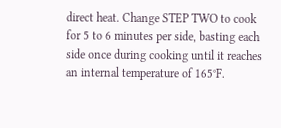direct heat. Change STEP TWO to cook for 5 to 6 minutes per side, basting each side once during cooking until it reaches an internal temperature of 165°F.